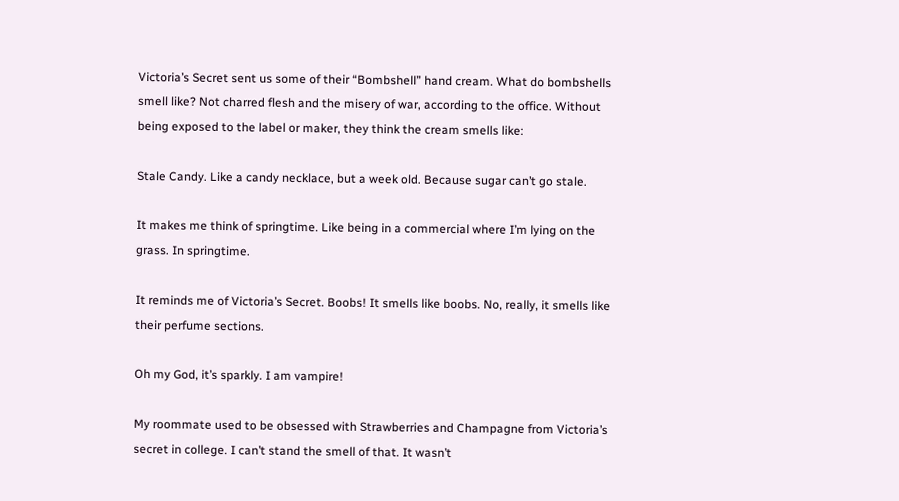Victoria’s Secret sent us some of their “Bombshell” hand cream. What do bombshells smell like? Not charred flesh and the misery of war, according to the office. Without being exposed to the label or maker, they think the cream smells like:

Stale Candy. Like a candy necklace, but a week old. Because sugar can’t go stale.

It makes me think of springtime. Like being in a commercial where I’m lying on the grass. In springtime.

It reminds me of Victoria’s Secret. Boobs! It smells like boobs. No, really, it smells like their perfume sections.

Oh my God, it’s sparkly. I am vampire!

My roommate used to be obsessed with Strawberries and Champagne from Victoria’s secret in college. I can’t stand the smell of that. It wasn’t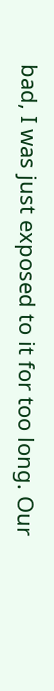bad, I was just exposed to it for too long. Our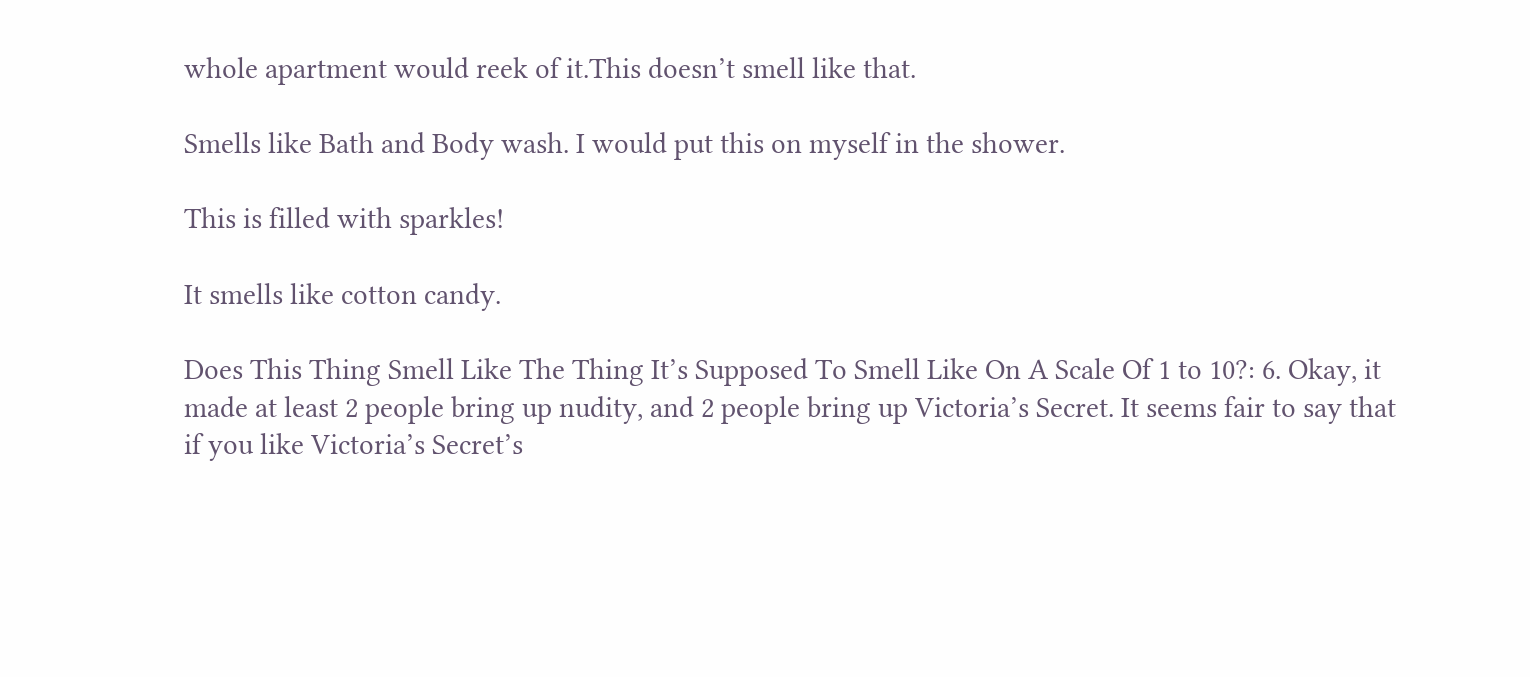whole apartment would reek of it.This doesn’t smell like that.

Smells like Bath and Body wash. I would put this on myself in the shower.

This is filled with sparkles!

It smells like cotton candy.

Does This Thing Smell Like The Thing It’s Supposed To Smell Like On A Scale Of 1 to 10?: 6. Okay, it made at least 2 people bring up nudity, and 2 people bring up Victoria’s Secret. It seems fair to say that if you like Victoria’s Secret’s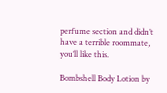perfume section and didn’t have a terrible roommate, you’ll like this.

Bombshell Body Lotion by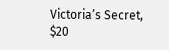Victoria’s Secret, $20